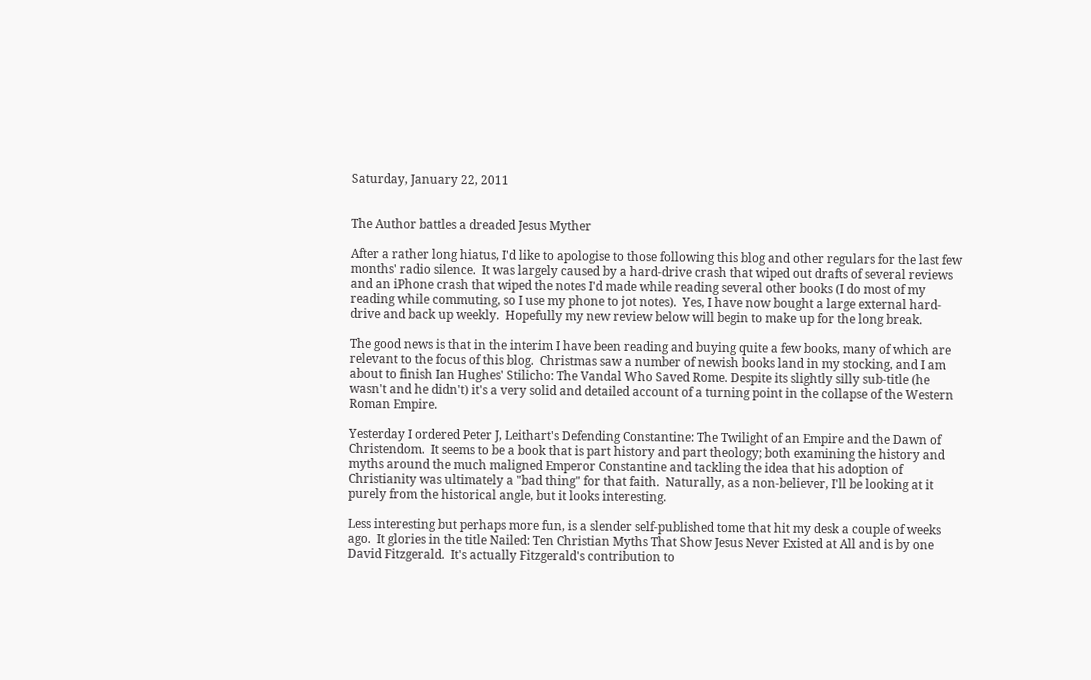Saturday, January 22, 2011


The Author battles a dreaded Jesus Myther

After a rather long hiatus, I'd like to apologise to those following this blog and other regulars for the last few months' radio silence.  It was largely caused by a hard-drive crash that wiped out drafts of several reviews and an iPhone crash that wiped the notes I'd made while reading several other books (I do most of my reading while commuting, so I use my phone to jot notes).  Yes, I have now bought a large external hard-drive and back up weekly.  Hopefully my new review below will begin to make up for the long break.

The good news is that in the interim I have been reading and buying quite a few books, many of which are relevant to the focus of this blog.  Christmas saw a number of newish books land in my stocking, and I am about to finish Ian Hughes' Stilicho: The Vandal Who Saved Rome. Despite its slightly silly sub-title (he wasn't and he didn't) it's a very solid and detailed account of a turning point in the collapse of the Western Roman Empire.

Yesterday I ordered Peter J, Leithart's Defending Constantine: The Twilight of an Empire and the Dawn of Christendom.  It seems to be a book that is part history and part theology; both examining the history and myths around the much maligned Emperor Constantine and tackling the idea that his adoption of Christianity was ultimately a "bad thing" for that faith.  Naturally, as a non-believer, I'll be looking at it purely from the historical angle, but it looks interesting.

Less interesting but perhaps more fun, is a slender self-published tome that hit my desk a couple of weeks ago.  It glories in the title Nailed: Ten Christian Myths That Show Jesus Never Existed at All and is by one David Fitzgerald.  It's actually Fitzgerald's contribution to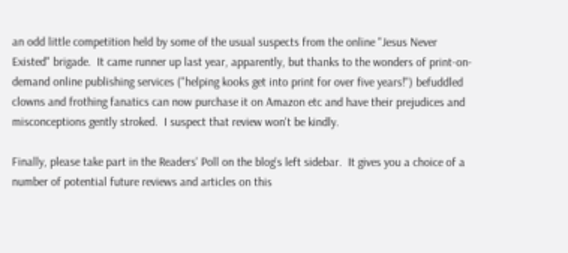an odd little competition held by some of the usual suspects from the online "Jesus Never Existed" brigade.  It came runner up last year, apparently, but thanks to the wonders of print-on-demand online publishing services ("helping kooks get into print for over five years!") befuddled clowns and frothing fanatics can now purchase it on Amazon etc and have their prejudices and misconceptions gently stroked.  I suspect that review won't be kindly.

Finally, please take part in the Readers' Poll on the blog's left sidebar.  It gives you a choice of a number of potential future reviews and articles on this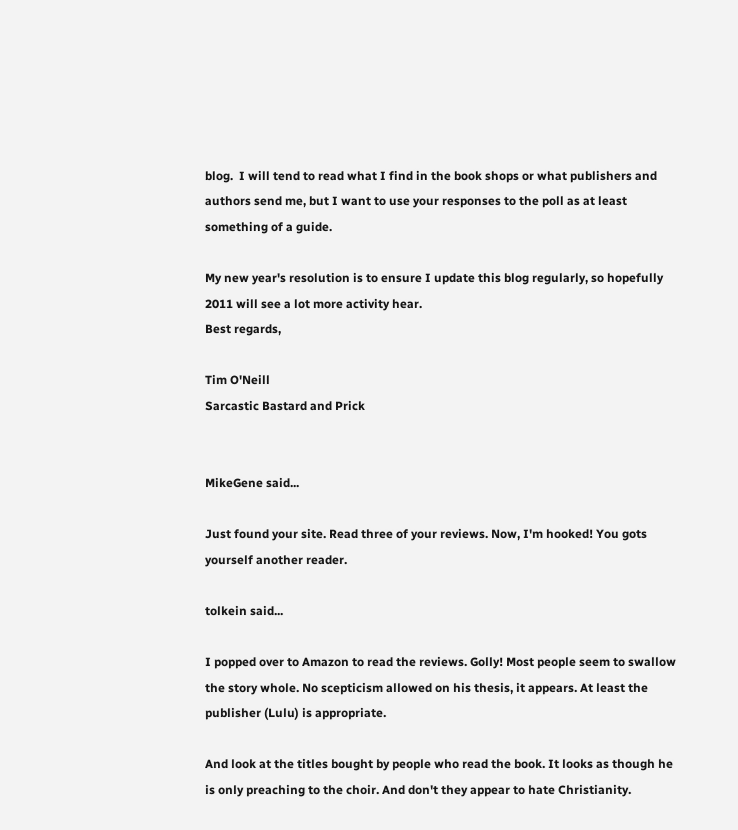blog.  I will tend to read what I find in the book shops or what publishers and authors send me, but I want to use your responses to the poll as at least something of a guide.

My new year's resolution is to ensure I update this blog regularly, so hopefully 2011 will see a lot more activity hear.
Best regards,

Tim O'Neill
Sarcastic Bastard and Prick


MikeGene said...

Just found your site. Read three of your reviews. Now, I'm hooked! You gots yourself another reader.

tolkein said...

I popped over to Amazon to read the reviews. Golly! Most people seem to swallow the story whole. No scepticism allowed on his thesis, it appears. At least the publisher (Lulu) is appropriate.

And look at the titles bought by people who read the book. It looks as though he is only preaching to the choir. And don't they appear to hate Christianity.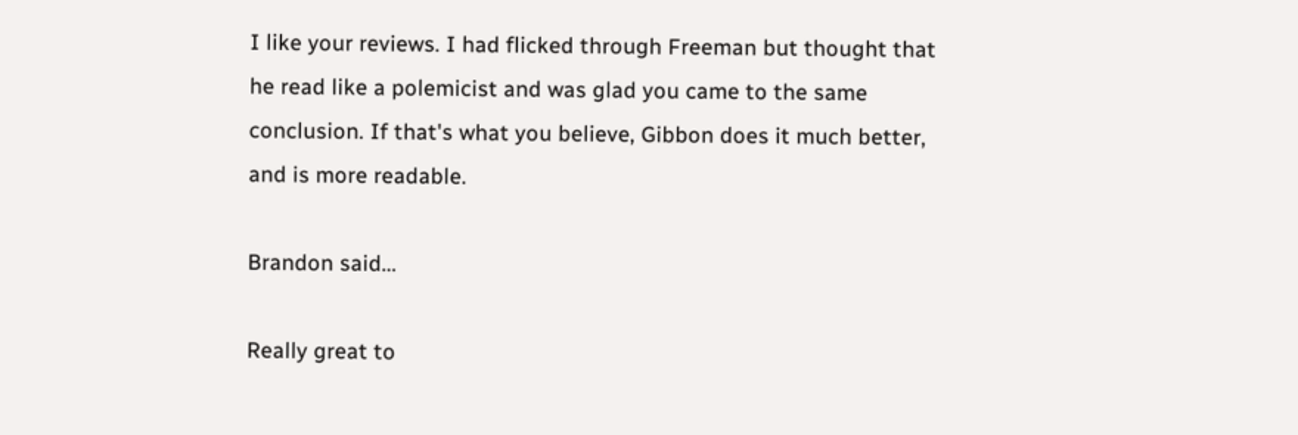I like your reviews. I had flicked through Freeman but thought that he read like a polemicist and was glad you came to the same conclusion. If that's what you believe, Gibbon does it much better, and is more readable.

Brandon said...

Really great to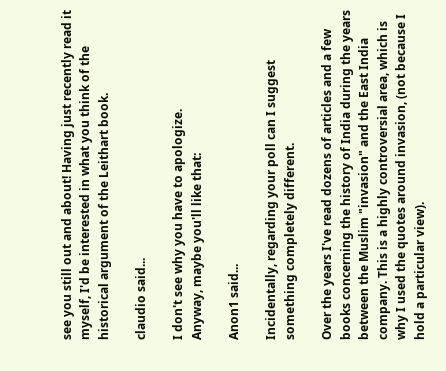see you still out and about! Having just recently read it myself, I'd be interested in what you think of the historical argument of the Leithart book.

claudio said...

I don't see why you have to apologize.
Anyway, maybe you'll like that:

Anon1 said...

Incidentally, regarding your poll can I suggest something completely different.

Over the years I've read dozens of articles and a few books concerning the history of India during the years between the Muslim "invasion" and the East India company. This is a highly controversial area, which is why I used the quotes around invasion, (not because I hold a particular view).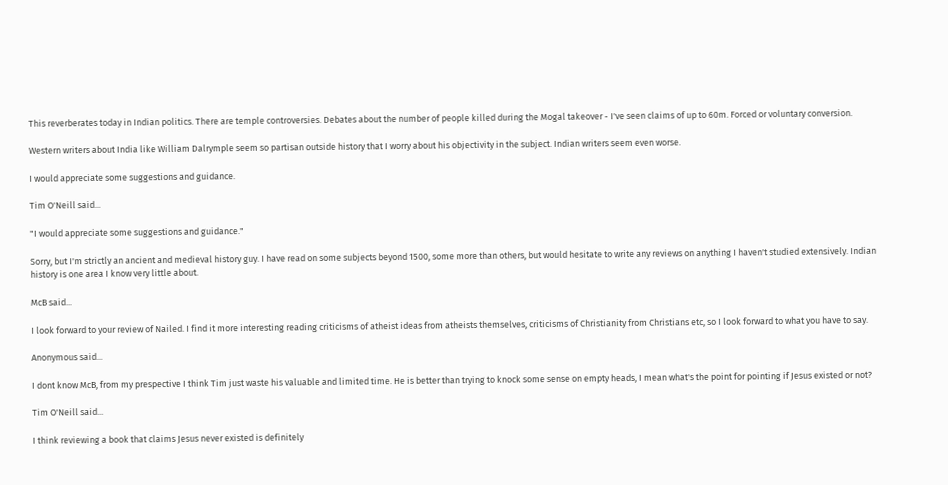This reverberates today in Indian politics. There are temple controversies. Debates about the number of people killed during the Mogal takeover - I've seen claims of up to 60m. Forced or voluntary conversion.

Western writers about India like William Dalrymple seem so partisan outside history that I worry about his objectivity in the subject. Indian writers seem even worse.

I would appreciate some suggestions and guidance.

Tim O'Neill said...

"I would appreciate some suggestions and guidance."

Sorry, but I'm strictly an ancient and medieval history guy. I have read on some subjects beyond 1500, some more than others, but would hesitate to write any reviews on anything I haven't studied extensively. Indian history is one area I know very little about.

McB said...

I look forward to your review of Nailed. I find it more interesting reading criticisms of atheist ideas from atheists themselves, criticisms of Christianity from Christians etc, so I look forward to what you have to say.

Anonymous said...

I dont know McB, from my prespective I think Tim just waste his valuable and limited time. He is better than trying to knock some sense on empty heads, I mean what's the point for pointing if Jesus existed or not?

Tim O'Neill said...

I think reviewing a book that claims Jesus never existed is definitely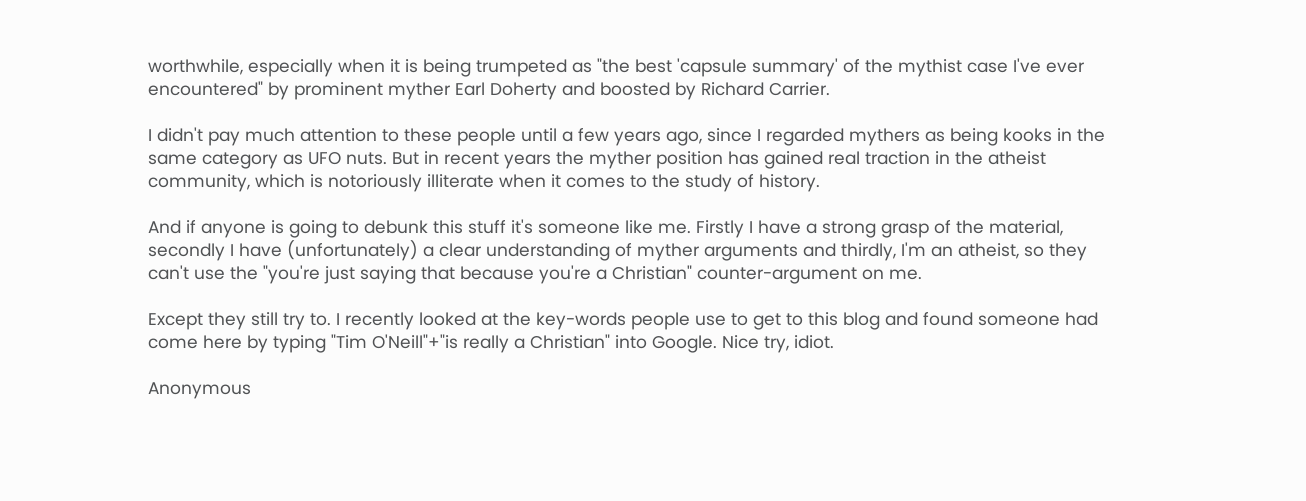worthwhile, especially when it is being trumpeted as "the best 'capsule summary' of the mythist case I've ever encountered" by prominent myther Earl Doherty and boosted by Richard Carrier.

I didn't pay much attention to these people until a few years ago, since I regarded mythers as being kooks in the same category as UFO nuts. But in recent years the myther position has gained real traction in the atheist community, which is notoriously illiterate when it comes to the study of history.

And if anyone is going to debunk this stuff it's someone like me. Firstly I have a strong grasp of the material, secondly I have (unfortunately) a clear understanding of myther arguments and thirdly, I'm an atheist, so they can't use the "you're just saying that because you're a Christian" counter-argument on me.

Except they still try to. I recently looked at the key-words people use to get to this blog and found someone had come here by typing "Tim O'Neill"+"is really a Christian" into Google. Nice try, idiot.

Anonymous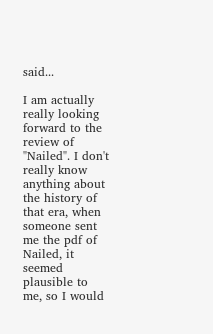said...

I am actually really looking forward to the review of "Nailed". I don't really know anything about the history of that era, when someone sent me the pdf of Nailed, it seemed plausible to me, so I would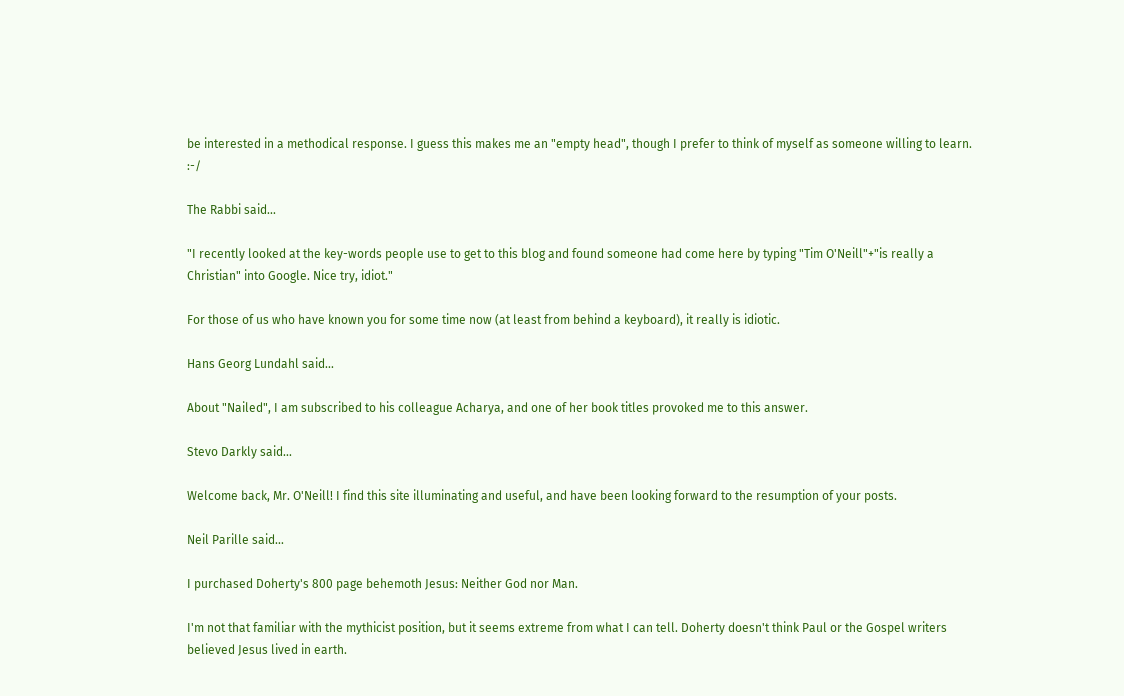be interested in a methodical response. I guess this makes me an "empty head", though I prefer to think of myself as someone willing to learn. :-/

The Rabbi said...

"I recently looked at the key-words people use to get to this blog and found someone had come here by typing "Tim O'Neill"+"is really a Christian" into Google. Nice try, idiot."

For those of us who have known you for some time now (at least from behind a keyboard), it really is idiotic.

Hans Georg Lundahl said...

About "Nailed", I am subscribed to his colleague Acharya, and one of her book titles provoked me to this answer.

Stevo Darkly said...

Welcome back, Mr. O'Neill! I find this site illuminating and useful, and have been looking forward to the resumption of your posts.

Neil Parille said...

I purchased Doherty's 800 page behemoth Jesus: Neither God nor Man.

I'm not that familiar with the mythicist position, but it seems extreme from what I can tell. Doherty doesn't think Paul or the Gospel writers believed Jesus lived in earth.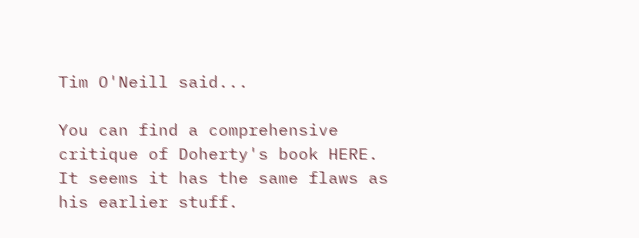Tim O'Neill said...

You can find a comprehensive critique of Doherty's book HERE. It seems it has the same flaws as his earlier stuff.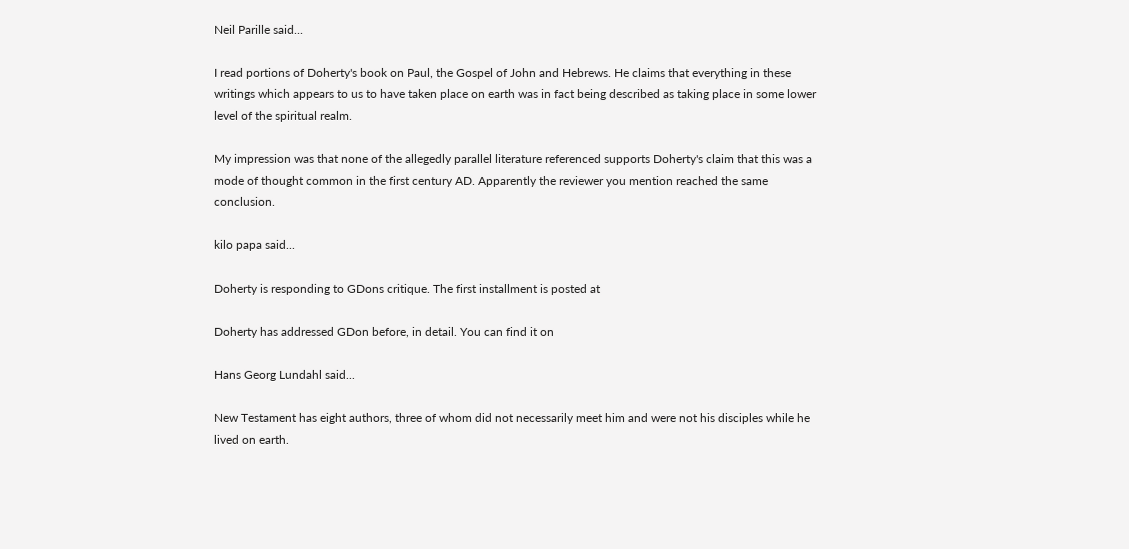Neil Parille said...

I read portions of Doherty's book on Paul, the Gospel of John and Hebrews. He claims that everything in these writings which appears to us to have taken place on earth was in fact being described as taking place in some lower level of the spiritual realm.

My impression was that none of the allegedly parallel literature referenced supports Doherty's claim that this was a mode of thought common in the first century AD. Apparently the reviewer you mention reached the same conclusion.

kilo papa said...

Doherty is responding to GDons critique. The first installment is posted at

Doherty has addressed GDon before, in detail. You can find it on

Hans Georg Lundahl said...

New Testament has eight authors, three of whom did not necessarily meet him and were not his disciples while he lived on earth.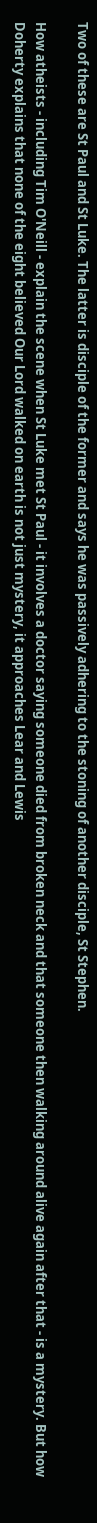Two of these are St Paul and St Luke. The latter is disciple of the former and says he was passively adhering to the stoning of another disciple, St Stephen.

How atheists - including Tim O'Neill - explain the scene when St Luke met St Paul - it involves a doctor saying someone died from broken neck and that someone then walking around alive again after that - is a mystery. But how Doherty explains that none of the eight believed Our Lord walked on earth is not just mystery, it approaches Lear and Lewis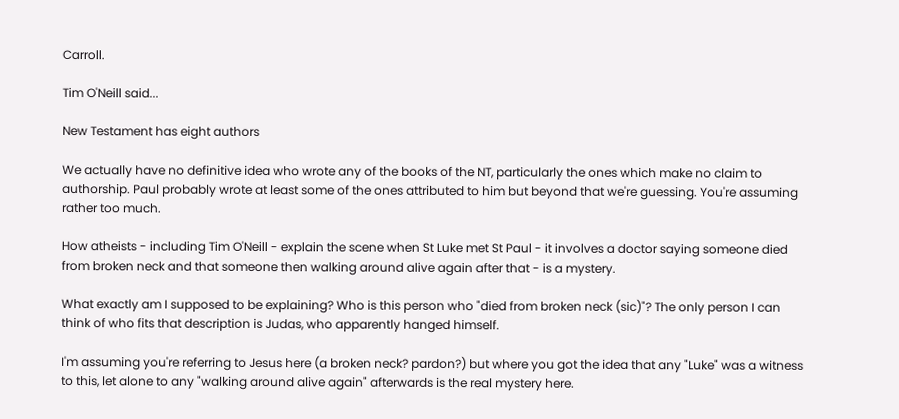Carroll.

Tim O'Neill said...

New Testament has eight authors

We actually have no definitive idea who wrote any of the books of the NT, particularly the ones which make no claim to authorship. Paul probably wrote at least some of the ones attributed to him but beyond that we're guessing. You're assuming rather too much.

How atheists - including Tim O'Neill - explain the scene when St Luke met St Paul - it involves a doctor saying someone died from broken neck and that someone then walking around alive again after that - is a mystery.

What exactly am I supposed to be explaining? Who is this person who "died from broken neck (sic)"? The only person I can think of who fits that description is Judas, who apparently hanged himself.

I'm assuming you're referring to Jesus here (a broken neck? pardon?) but where you got the idea that any "Luke" was a witness to this, let alone to any "walking around alive again" afterwards is the real mystery here.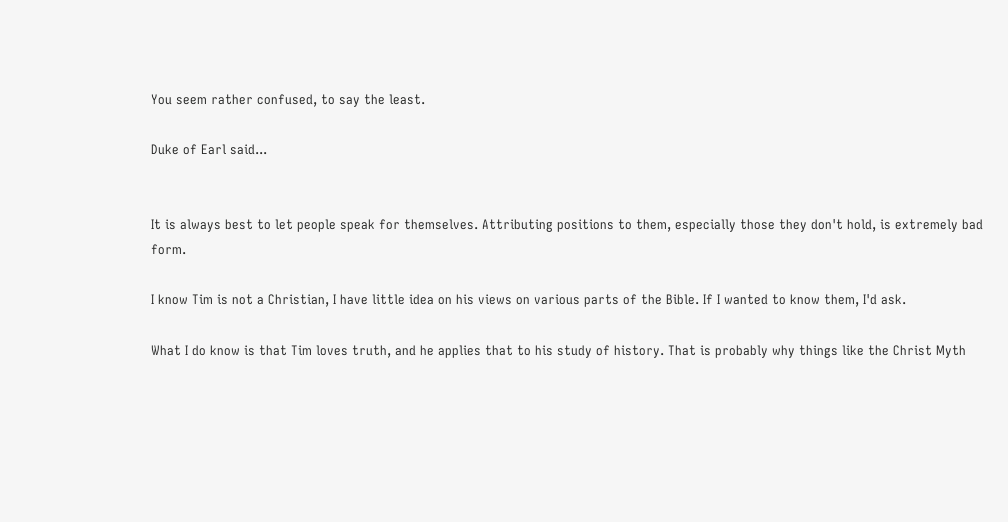You seem rather confused, to say the least.

Duke of Earl said...


It is always best to let people speak for themselves. Attributing positions to them, especially those they don't hold, is extremely bad form.

I know Tim is not a Christian, I have little idea on his views on various parts of the Bible. If I wanted to know them, I'd ask.

What I do know is that Tim loves truth, and he applies that to his study of history. That is probably why things like the Christ Myth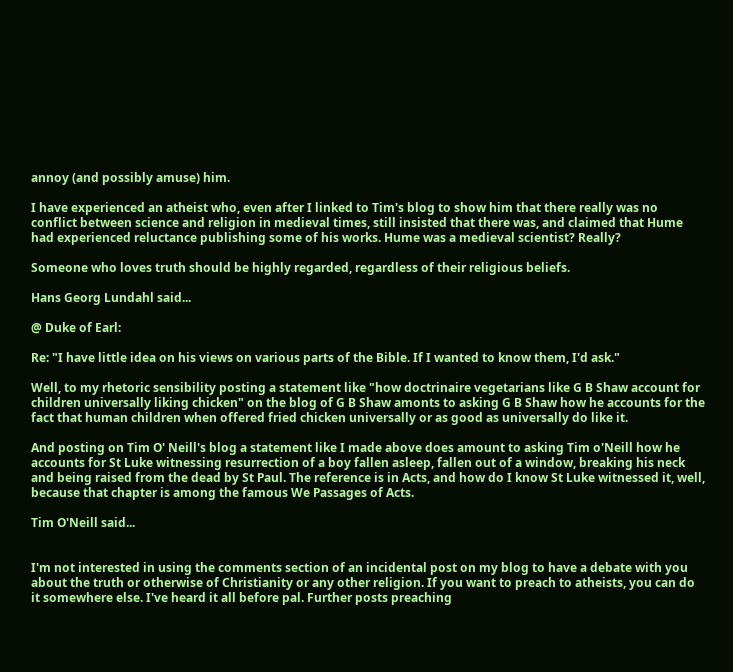annoy (and possibly amuse) him.

I have experienced an atheist who, even after I linked to Tim's blog to show him that there really was no conflict between science and religion in medieval times, still insisted that there was, and claimed that Hume had experienced reluctance publishing some of his works. Hume was a medieval scientist? Really?

Someone who loves truth should be highly regarded, regardless of their religious beliefs.

Hans Georg Lundahl said...

@ Duke of Earl:

Re: "I have little idea on his views on various parts of the Bible. If I wanted to know them, I'd ask."

Well, to my rhetoric sensibility posting a statement like "how doctrinaire vegetarians like G B Shaw account for children universally liking chicken" on the blog of G B Shaw amonts to asking G B Shaw how he accounts for the fact that human children when offered fried chicken universally or as good as universally do like it.

And posting on Tim O' Neill's blog a statement like I made above does amount to asking Tim o'Neill how he accounts for St Luke witnessing resurrection of a boy fallen asleep, fallen out of a window, breaking his neck and being raised from the dead by St Paul. The reference is in Acts, and how do I know St Luke witnessed it, well, because that chapter is among the famous We Passages of Acts.

Tim O'Neill said...


I'm not interested in using the comments section of an incidental post on my blog to have a debate with you about the truth or otherwise of Christianity or any other religion. If you want to preach to atheists, you can do it somewhere else. I've heard it all before pal. Further posts preaching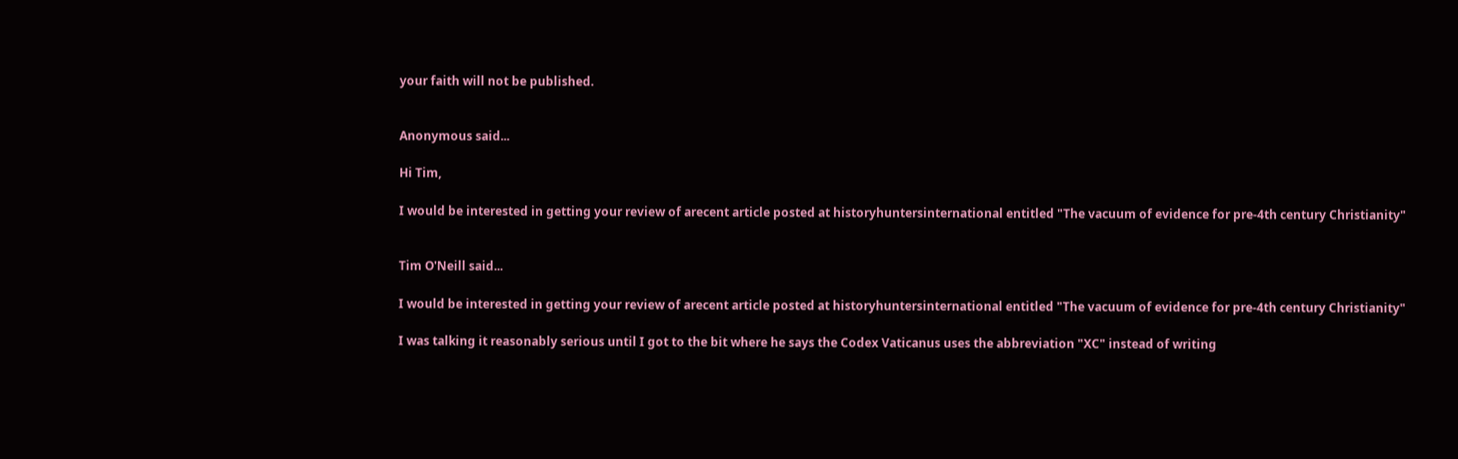your faith will not be published.


Anonymous said...

Hi Tim,

I would be interested in getting your review of arecent article posted at historyhuntersinternational entitled "The vacuum of evidence for pre-4th century Christianity"


Tim O'Neill said...

I would be interested in getting your review of arecent article posted at historyhuntersinternational entitled "The vacuum of evidence for pre-4th century Christianity"

I was talking it reasonably serious until I got to the bit where he says the Codex Vaticanus uses the abbreviation "XC" instead of writing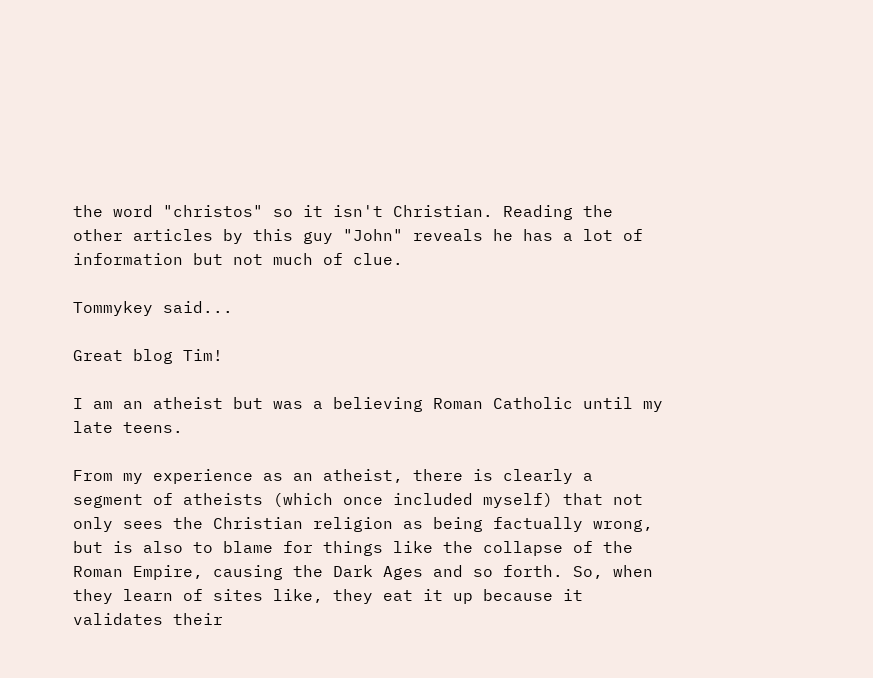the word "christos" so it isn't Christian. Reading the other articles by this guy "John" reveals he has a lot of information but not much of clue.

Tommykey said...

Great blog Tim!

I am an atheist but was a believing Roman Catholic until my late teens.

From my experience as an atheist, there is clearly a segment of atheists (which once included myself) that not only sees the Christian religion as being factually wrong, but is also to blame for things like the collapse of the Roman Empire, causing the Dark Ages and so forth. So, when they learn of sites like, they eat it up because it validates their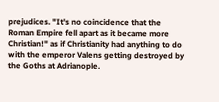prejudices. "It's no coincidence that the Roman Empire fell apart as it became more Christian!" as if Christianity had anything to do with the emperor Valens getting destroyed by the Goths at Adrianople.